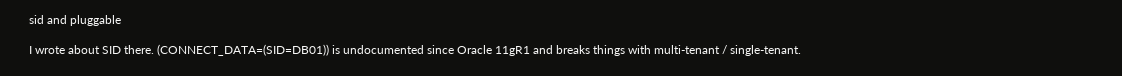sid and pluggable

I wrote about SID there. (CONNECT_DATA=(SID=DB01)) is undocumented since Oracle 11gR1 and breaks things with multi-tenant / single-tenant.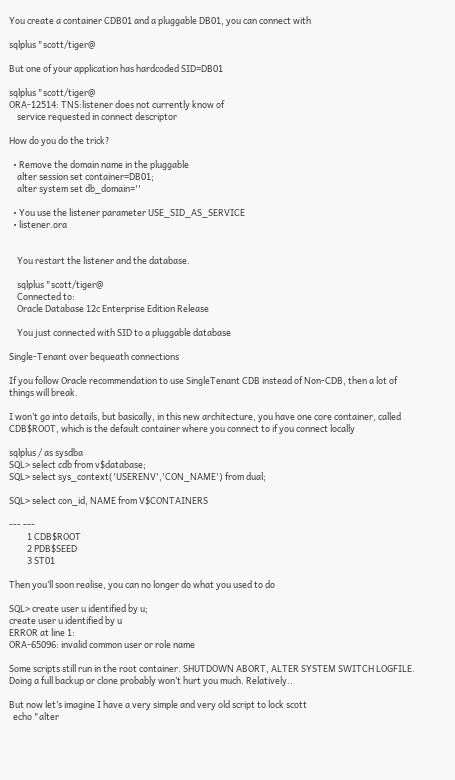You create a container CDB01 and a pluggable DB01, you can connect with

sqlplus "scott/tiger@

But one of your application has hardcoded SID=DB01

sqlplus "scott/tiger@
ORA-12514: TNS:listener does not currently know of
    service requested in connect descriptor

How do you do the trick?

  • Remove the domain name in the pluggable
    alter session set container=DB01;
    alter system set db_domain=''

  • You use the listener parameter USE_SID_AS_SERVICE
  • listener.ora


    You restart the listener and the database.

    sqlplus "scott/tiger@
    Connected to:
    Oracle Database 12c Enterprise Edition Release

    You just connected with SID to a pluggable database

Single-Tenant over bequeath connections

If you follow Oracle recommendation to use SingleTenant CDB instead of Non-CDB, then a lot of things will break.

I won’t go into details, but basically, in this new architecture, you have one core container, called CDB$ROOT, which is the default container where you connect to if you connect locally

sqlplus / as sysdba
SQL> select cdb from v$database;
SQL> select sys_context('USERENV','CON_NAME') from dual;

SQL> select con_id, NAME from V$CONTAINERS

--- ---
         1 CDB$ROOT
         2 PDB$SEED
         3 ST01

Then you’ll soon realise, you can no longer do what you used to do

SQL> create user u identified by u;
create user u identified by u
ERROR at line 1:
ORA-65096: invalid common user or role name

Some scripts still run in the root container. SHUTDOWN ABORT, ALTER SYSTEM SWITCH LOGFILE. Doing a full backup or clone probably won’t hurt you much. Relatively..

But now let’s imagine I have a very simple and very old script to lock scott
  echo "alter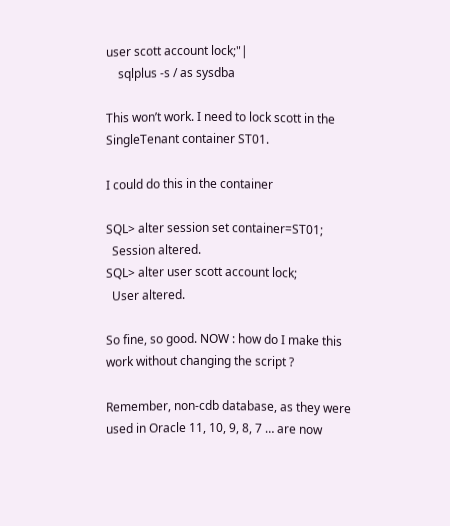user scott account lock;"|
    sqlplus -s / as sysdba

This won’t work. I need to lock scott in the SingleTenant container ST01.

I could do this in the container

SQL> alter session set container=ST01;
  Session altered.
SQL> alter user scott account lock;
  User altered.

So fine, so good. NOW : how do I make this work without changing the script ?

Remember, non-cdb database, as they were used in Oracle 11, 10, 9, 8, 7 … are now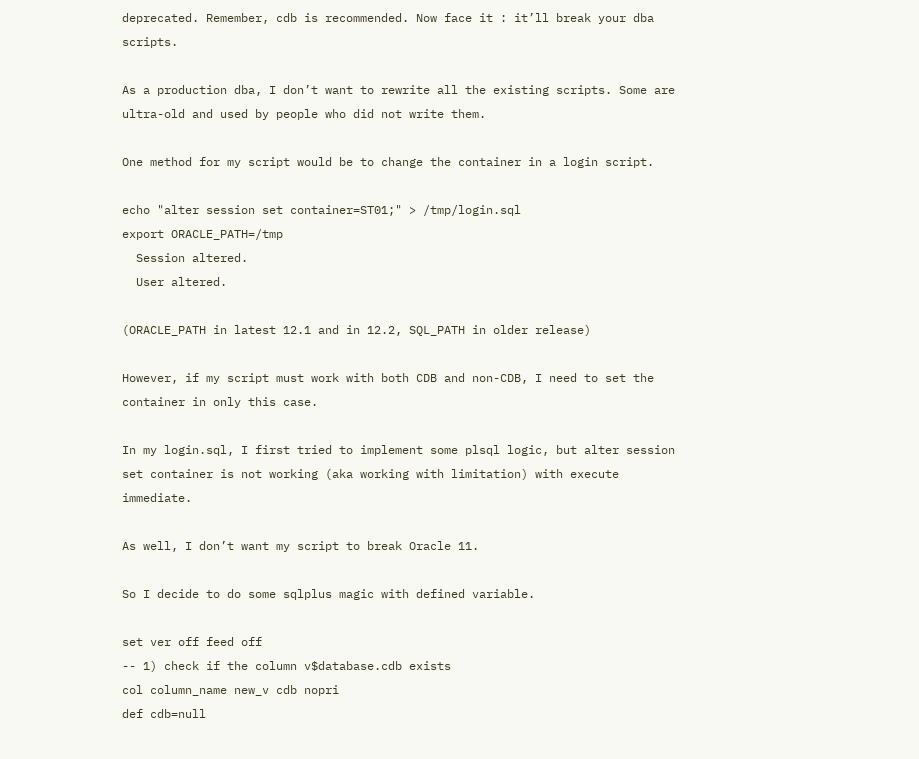deprecated. Remember, cdb is recommended. Now face it : it’ll break your dba scripts.

As a production dba, I don’t want to rewrite all the existing scripts. Some are ultra-old and used by people who did not write them.

One method for my script would be to change the container in a login script.

echo "alter session set container=ST01;" > /tmp/login.sql
export ORACLE_PATH=/tmp
  Session altered.
  User altered.

(ORACLE_PATH in latest 12.1 and in 12.2, SQL_PATH in older release)

However, if my script must work with both CDB and non-CDB, I need to set the container in only this case.

In my login.sql, I first tried to implement some plsql logic, but alter session set container is not working (aka working with limitation) with execute immediate.

As well, I don’t want my script to break Oracle 11.

So I decide to do some sqlplus magic with defined variable.

set ver off feed off
-- 1) check if the column v$database.cdb exists
col column_name new_v cdb nopri
def cdb=null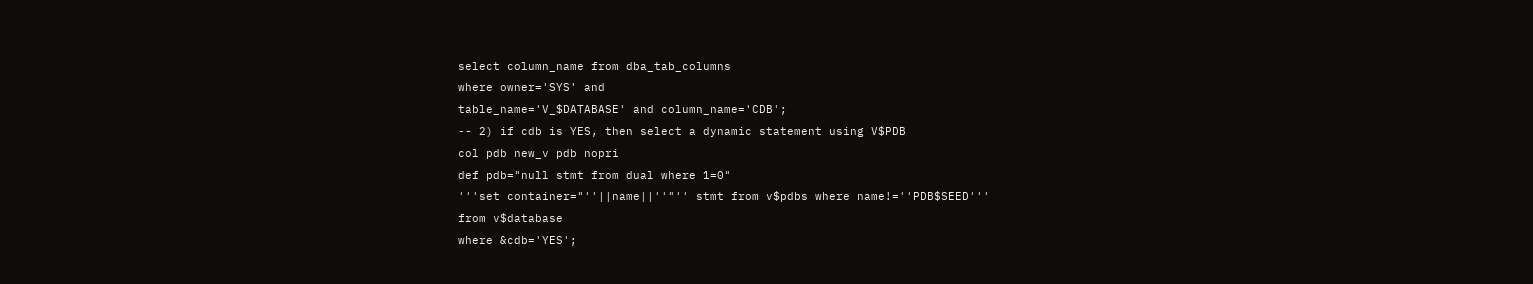select column_name from dba_tab_columns
where owner='SYS' and
table_name='V_$DATABASE' and column_name='CDB';
-- 2) if cdb is YES, then select a dynamic statement using V$PDB
col pdb new_v pdb nopri
def pdb="null stmt from dual where 1=0"
'''set container="''||name||''"'' stmt from v$pdbs where name!=''PDB$SEED'''
from v$database
where &cdb='YES';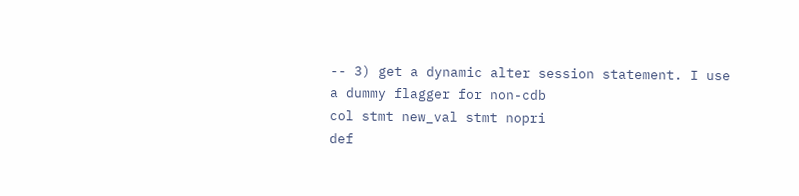-- 3) get a dynamic alter session statement. I use a dummy flagger for non-cdb
col stmt new_val stmt nopri
def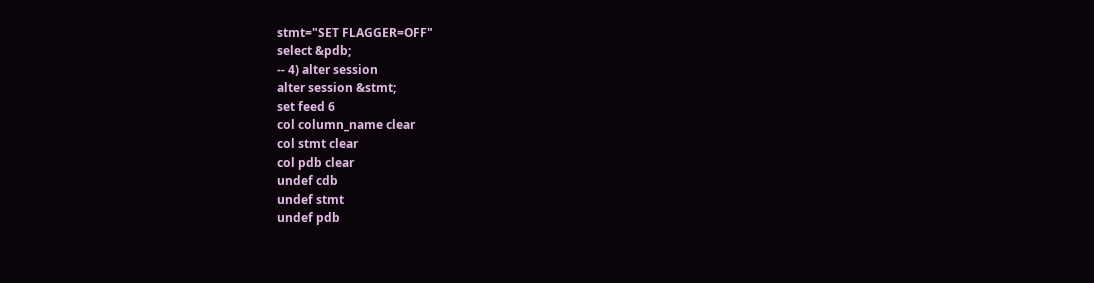stmt="SET FLAGGER=OFF"
select &pdb;
-- 4) alter session
alter session &stmt;
set feed 6
col column_name clear
col stmt clear
col pdb clear
undef cdb
undef stmt
undef pdb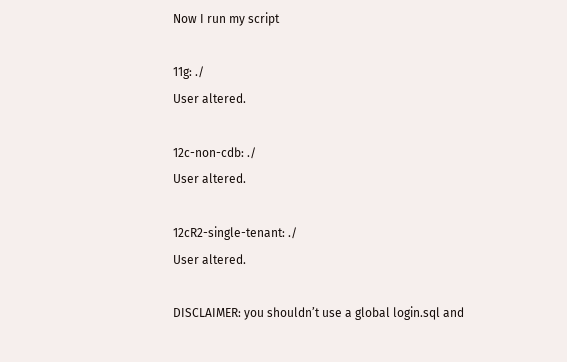Now I run my script

11g: ./
User altered.

12c-non-cdb: ./
User altered.

12cR2-single-tenant: ./
User altered.

DISCLAIMER: you shouldn’t use a global login.sql and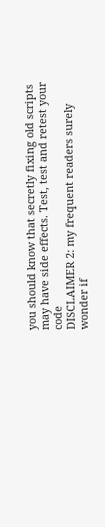you should know that secretly fixing old scripts may have side effects. Test, test and retest your code
DISCLAIMER 2: my frequent readers surely wonder if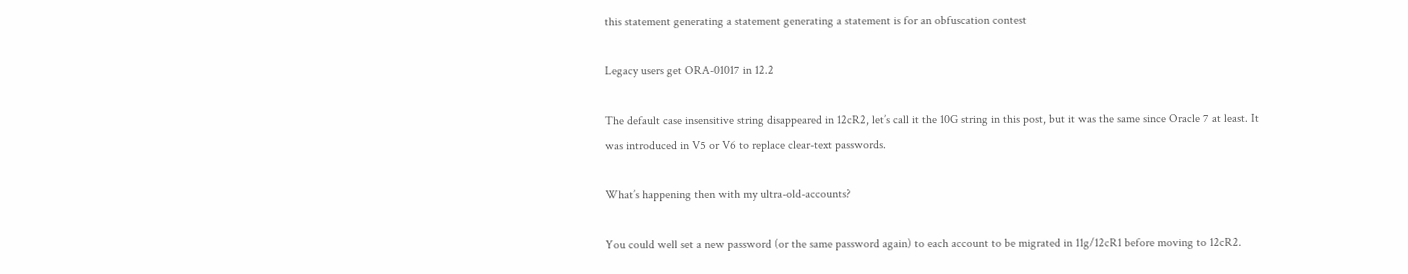this statement generating a statement generating a statement is for an obfuscation contest

Legacy users get ORA-01017 in 12.2

The default case insensitive string disappeared in 12cR2, let’s call it the 10G string in this post, but it was the same since Oracle 7 at least. It was introduced in V5 or V6 to replace clear-text passwords.

What’s happening then with my ultra-old-accounts?

You could well set a new password (or the same password again) to each account to be migrated in 11g/12cR1 before moving to 12cR2.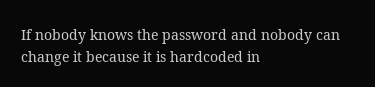If nobody knows the password and nobody can change it because it is hardcoded in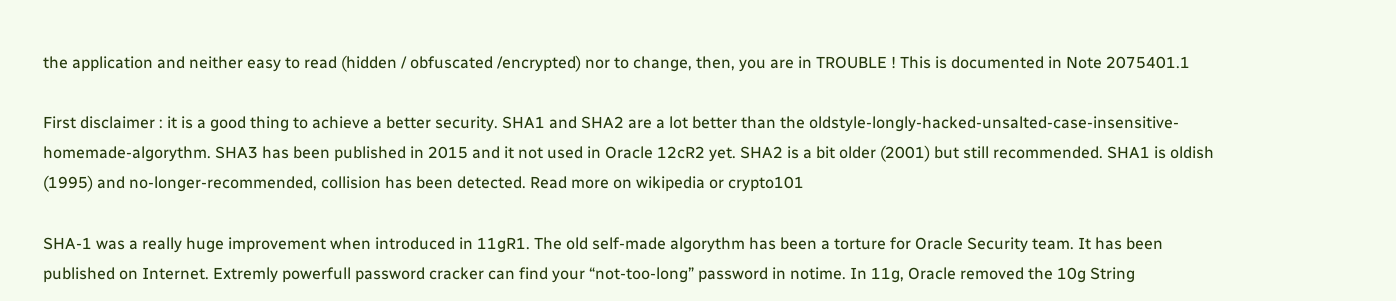the application and neither easy to read (hidden / obfuscated /encrypted) nor to change, then, you are in TROUBLE ! This is documented in Note 2075401.1

First disclaimer : it is a good thing to achieve a better security. SHA1 and SHA2 are a lot better than the oldstyle-longly-hacked-unsalted-case-insensitive-homemade-algorythm. SHA3 has been published in 2015 and it not used in Oracle 12cR2 yet. SHA2 is a bit older (2001) but still recommended. SHA1 is oldish (1995) and no-longer-recommended, collision has been detected. Read more on wikipedia or crypto101

SHA-1 was a really huge improvement when introduced in 11gR1. The old self-made algorythm has been a torture for Oracle Security team. It has been published on Internet. Extremly powerfull password cracker can find your “not-too-long” password in notime. In 11g, Oracle removed the 10g String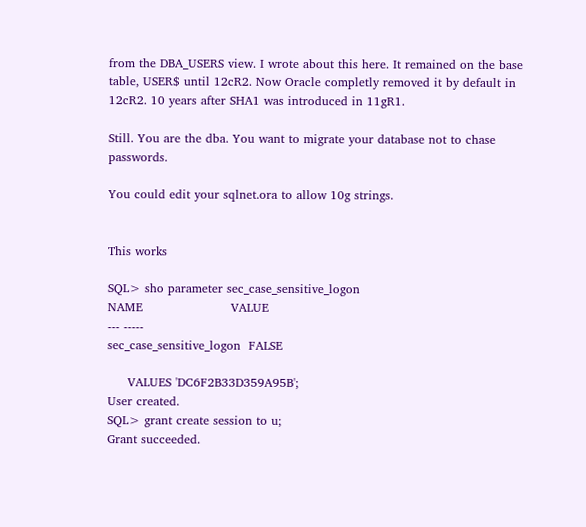from the DBA_USERS view. I wrote about this here. It remained on the base table, USER$ until 12cR2. Now Oracle completly removed it by default in 12cR2. 10 years after SHA1 was introduced in 11gR1.

Still. You are the dba. You want to migrate your database not to chase passwords.

You could edit your sqlnet.ora to allow 10g strings.


This works

SQL> sho parameter sec_case_sensitive_logon
NAME                      VALUE
--- -----
sec_case_sensitive_logon  FALSE

     VALUES 'DC6F2B33D359A95B';
User created.
SQL> grant create session to u;
Grant succeeded.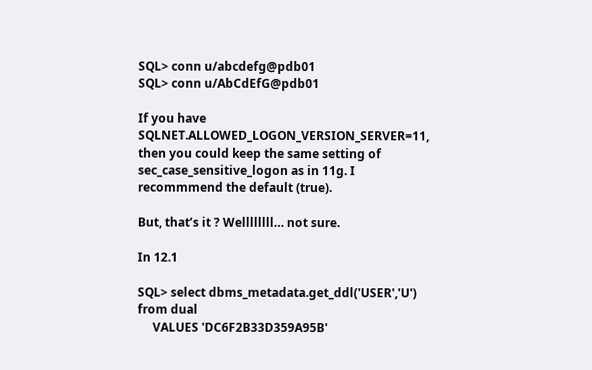SQL> conn u/abcdefg@pdb01
SQL> conn u/AbCdEfG@pdb01

If you have SQLNET.ALLOWED_LOGON_VERSION_SERVER=11, then you could keep the same setting of sec_case_sensitive_logon as in 11g. I recommmend the default (true).

But, that’s it ? Wellllllll… not sure.

In 12.1

SQL> select dbms_metadata.get_ddl('USER','U') from dual
     VALUES 'DC6F2B33D359A95B'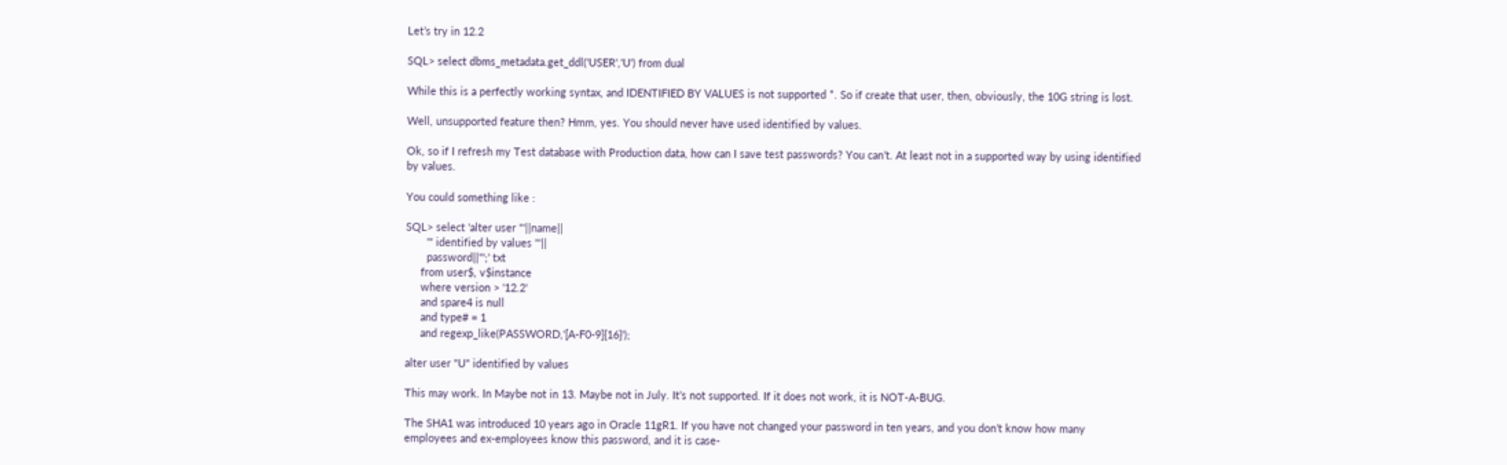Let’s try in 12.2

SQL> select dbms_metadata.get_ddl('USER','U') from dual

While this is a perfectly working syntax, and IDENTIFIED BY VALUES is not supported *. So if create that user, then, obviously, the 10G string is lost.

Well, unsupported feature then? Hmm, yes. You should never have used identified by values.

Ok, so if I refresh my Test database with Production data, how can I save test passwords? You can’t. At least not in a supported way by using identified by values.

You could something like :

SQL> select 'alter user "'||name||
       '" identified by values '''||
       password||''';' txt
     from user$, v$instance
     where version > '12.2'
     and spare4 is null
     and type# = 1
     and regexp_like(PASSWORD,'[A-F0-9]{16}');

alter user "U" identified by values

This may work. In Maybe not in 13. Maybe not in July. It’s not supported. If it does not work, it is NOT-A-BUG.

The SHA1 was introduced 10 years ago in Oracle 11gR1. If you have not changed your password in ten years, and you don’t know how many employees and ex-employees know this password, and it is case-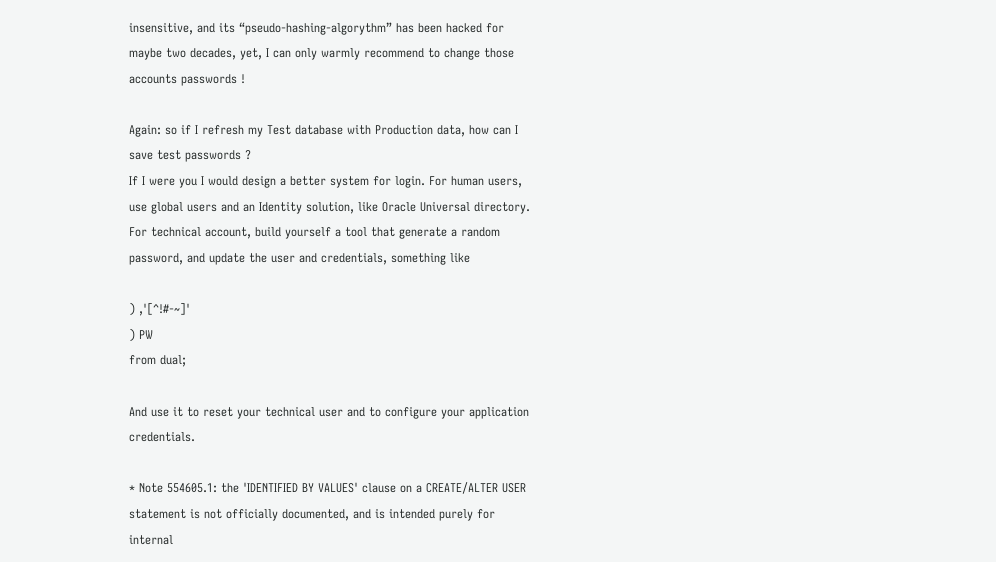insensitive, and its “pseudo-hashing-algorythm” has been hacked for maybe two decades, yet, I can only warmly recommend to change those accounts passwords !

Again: so if I refresh my Test database with Production data, how can I save test passwords ?
If I were you I would design a better system for login. For human users, use global users and an Identity solution, like Oracle Universal directory. For technical account, build yourself a tool that generate a random password, and update the user and credentials, something like

) ,'[^!#-~]'
) PW
from dual;

And use it to reset your technical user and to configure your application credentials.

* Note 554605.1: the 'IDENTIFIED BY VALUES' clause on a CREATE/ALTER USER statement is not officially documented, and is intended purely for internal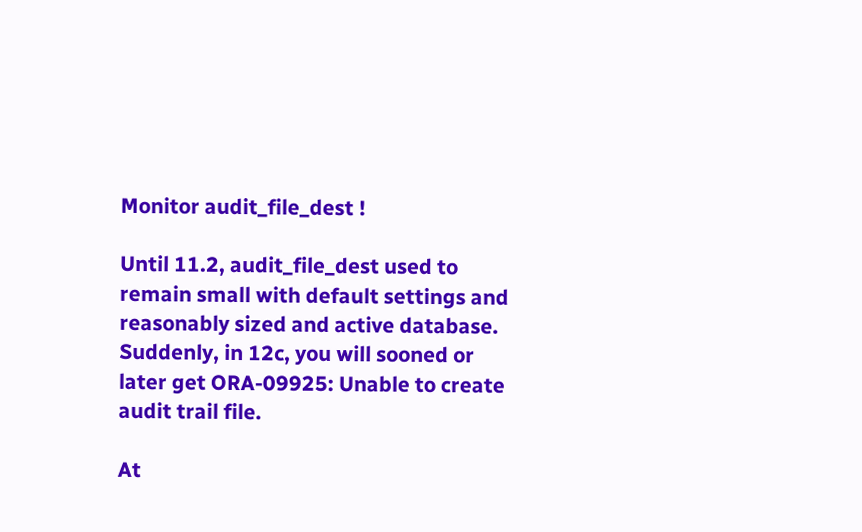Monitor audit_file_dest !

Until 11.2, audit_file_dest used to remain small with default settings and reasonably sized and active database. Suddenly, in 12c, you will sooned or later get ORA-09925: Unable to create audit trail file.

At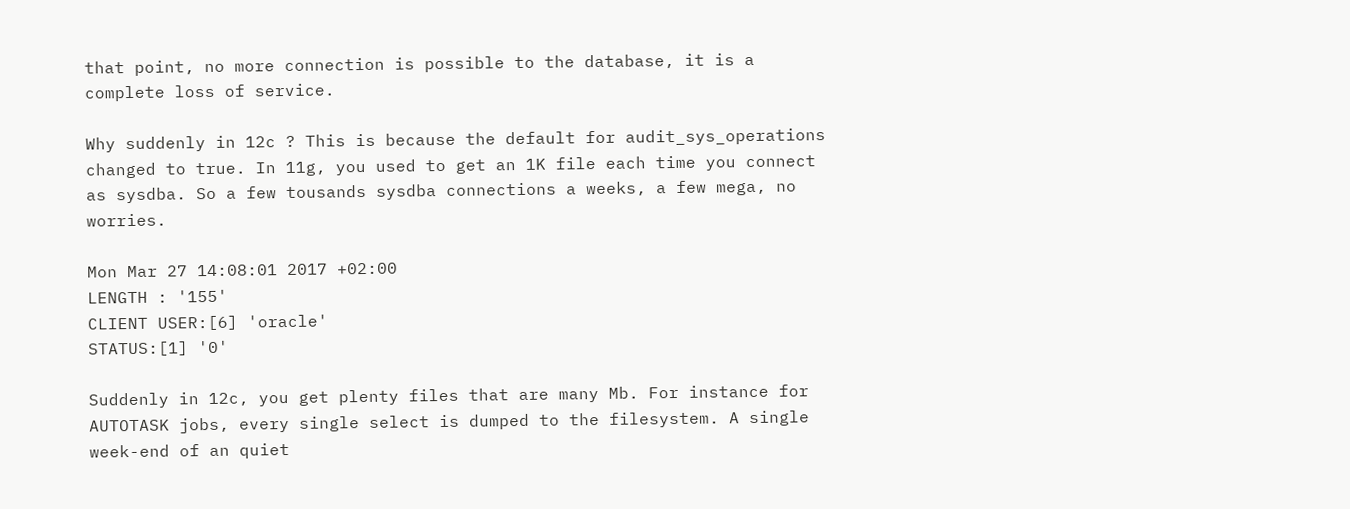that point, no more connection is possible to the database, it is a complete loss of service.

Why suddenly in 12c ? This is because the default for audit_sys_operations changed to true. In 11g, you used to get an 1K file each time you connect as sysdba. So a few tousands sysdba connections a weeks, a few mega, no worries.

Mon Mar 27 14:08:01 2017 +02:00
LENGTH : '155'
CLIENT USER:[6] 'oracle'
STATUS:[1] '0'

Suddenly in 12c, you get plenty files that are many Mb. For instance for AUTOTASK jobs, every single select is dumped to the filesystem. A single week-end of an quiet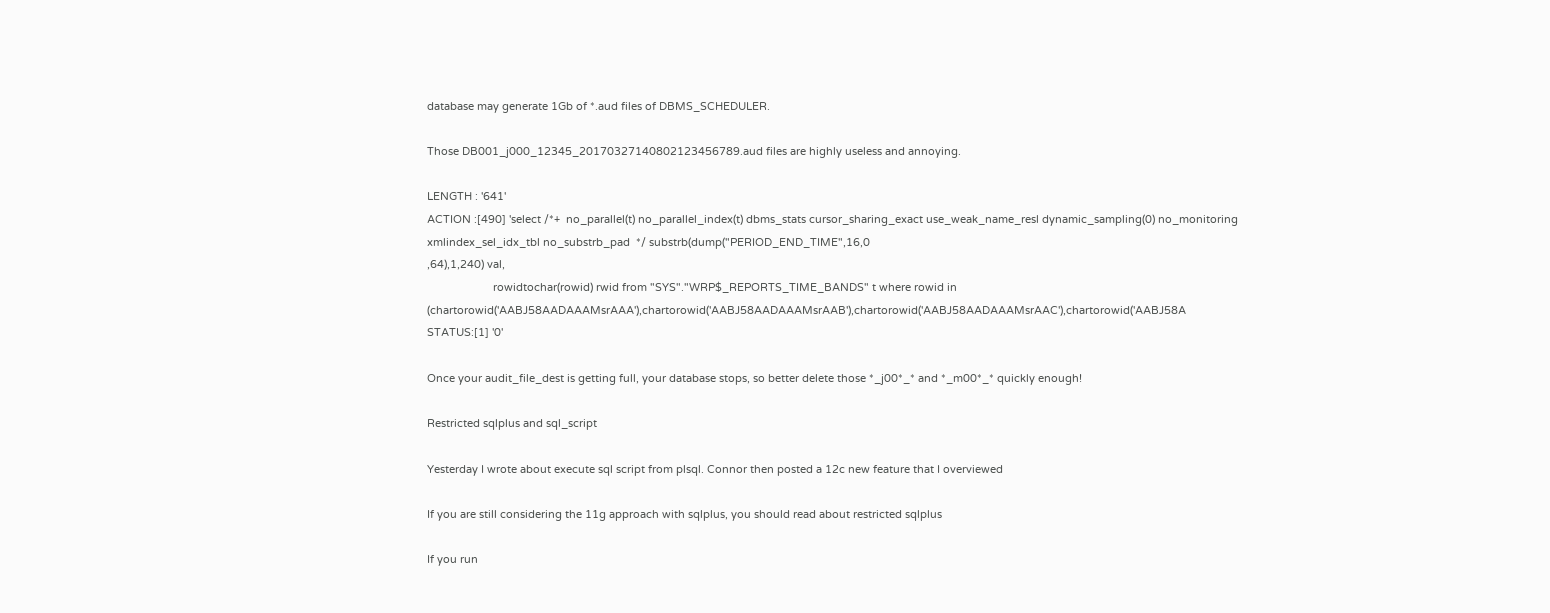database may generate 1Gb of *.aud files of DBMS_SCHEDULER.

Those DB001_j000_12345_20170327140802123456789.aud files are highly useless and annoying.

LENGTH : '641'
ACTION :[490] 'select /*+  no_parallel(t) no_parallel_index(t) dbms_stats cursor_sharing_exact use_weak_name_resl dynamic_sampling(0) no_monitoring xmlindex_sel_idx_tbl no_substrb_pad  */ substrb(dump("PERIOD_END_TIME",16,0
,64),1,240) val,
                      rowidtochar(rowid) rwid from "SYS"."WRP$_REPORTS_TIME_BANDS" t where rowid in (chartorowid('AABJ58AADAAAMsrAAA'),chartorowid('AABJ58AADAAAMsrAAB'),chartorowid('AABJ58AADAAAMsrAAC'),chartorowid('AABJ58A
STATUS:[1] '0'

Once your audit_file_dest is getting full, your database stops, so better delete those *_j00*_* and *_m00*_* quickly enough!

Restricted sqlplus and sql_script

Yesterday I wrote about execute sql script from plsql. Connor then posted a 12c new feature that I overviewed

If you are still considering the 11g approach with sqlplus, you should read about restricted sqlplus

If you run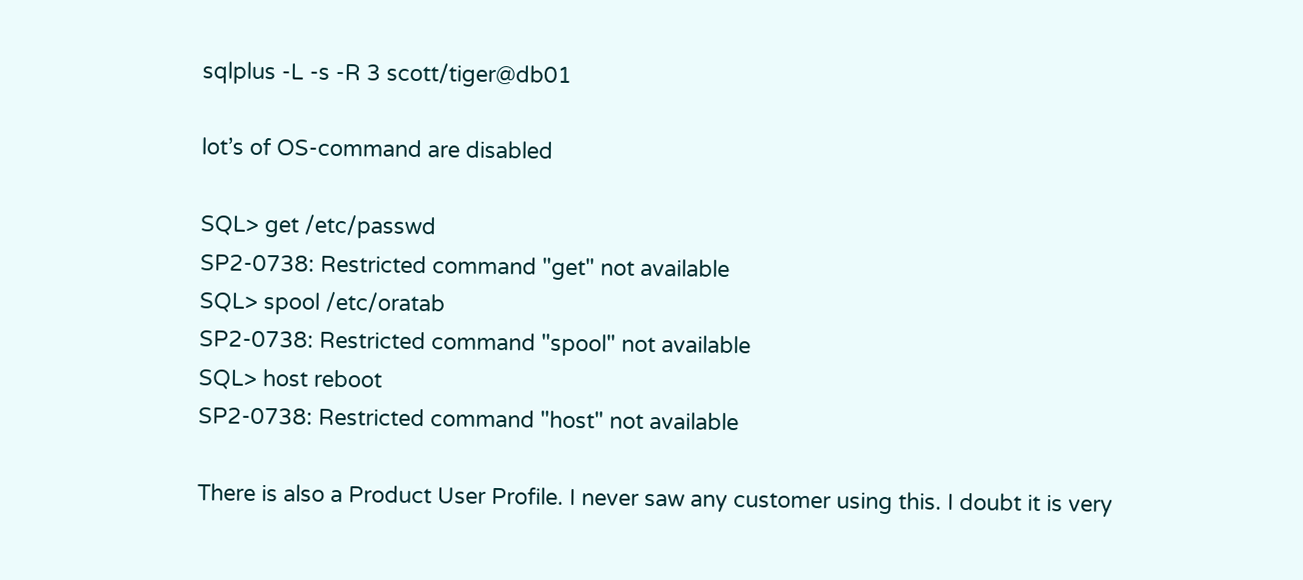sqlplus -L -s -R 3 scott/tiger@db01

lot’s of OS-command are disabled

SQL> get /etc/passwd
SP2-0738: Restricted command "get" not available
SQL> spool /etc/oratab
SP2-0738: Restricted command "spool" not available
SQL> host reboot
SP2-0738: Restricted command "host" not available

There is also a Product User Profile. I never saw any customer using this. I doubt it is very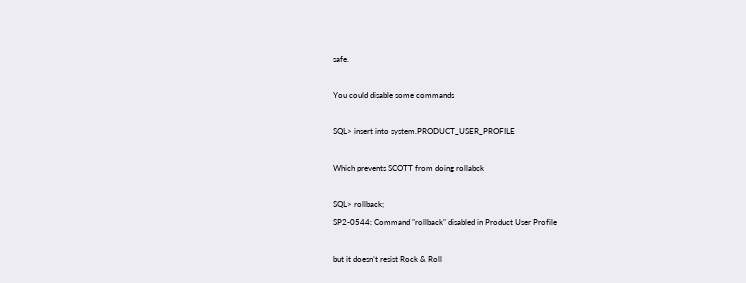safe.

You could disable some commands

SQL> insert into system.PRODUCT_USER_PROFILE

Which prevents SCOTT from doing rollabck

SQL> rollback;
SP2-0544: Command "rollback" disabled in Product User Profile

but it doesn’t resist Rock & Roll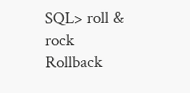SQL> roll & rock
Rollback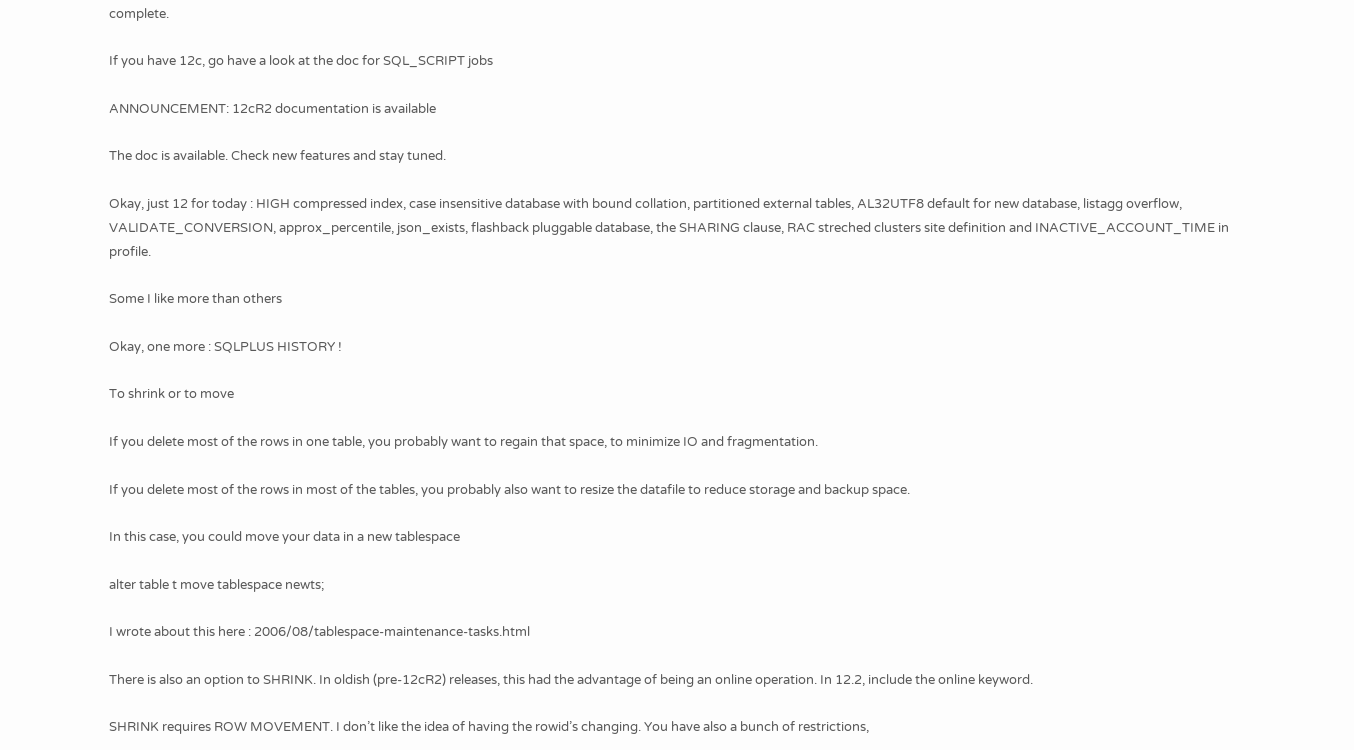complete.

If you have 12c, go have a look at the doc for SQL_SCRIPT jobs

ANNOUNCEMENT: 12cR2 documentation is available

The doc is available. Check new features and stay tuned.

Okay, just 12 for today : HIGH compressed index, case insensitive database with bound collation, partitioned external tables, AL32UTF8 default for new database, listagg overflow, VALIDATE_CONVERSION, approx_percentile, json_exists, flashback pluggable database, the SHARING clause, RAC streched clusters site definition and INACTIVE_ACCOUNT_TIME in profile.

Some I like more than others

Okay, one more : SQLPLUS HISTORY !

To shrink or to move

If you delete most of the rows in one table, you probably want to regain that space, to minimize IO and fragmentation.

If you delete most of the rows in most of the tables, you probably also want to resize the datafile to reduce storage and backup space.

In this case, you could move your data in a new tablespace

alter table t move tablespace newts;

I wrote about this here : 2006/08/tablespace-maintenance-tasks.html

There is also an option to SHRINK. In oldish (pre-12cR2) releases, this had the advantage of being an online operation. In 12.2, include the online keyword.

SHRINK requires ROW MOVEMENT. I don’t like the idea of having the rowid’s changing. You have also a bunch of restrictions,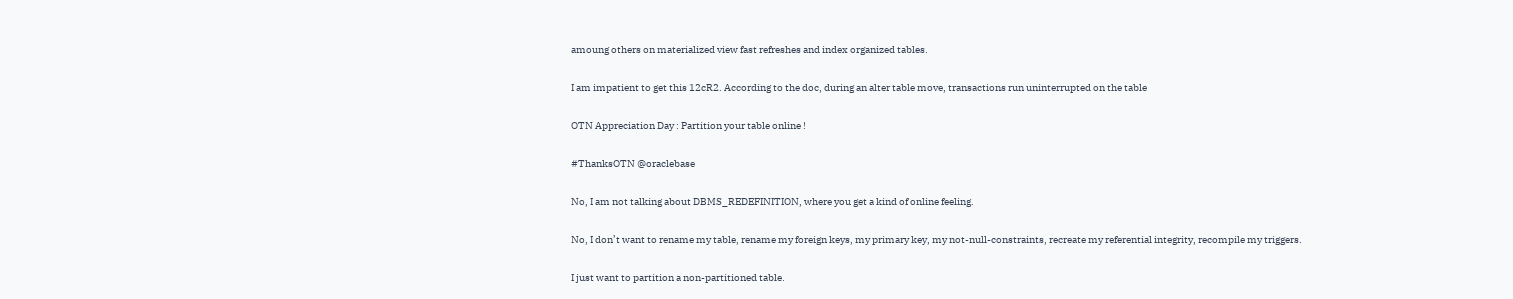amoung others on materialized view fast refreshes and index organized tables.

I am impatient to get this 12cR2. According to the doc, during an alter table move, transactions run uninterrupted on the table

OTN Appreciation Day : Partition your table online !

#ThanksOTN @oraclebase

No, I am not talking about DBMS_REDEFINITION, where you get a kind of online feeling.

No, I don’t want to rename my table, rename my foreign keys, my primary key, my not-null-constraints, recreate my referential integrity, recompile my triggers.

I just want to partition a non-partitioned table.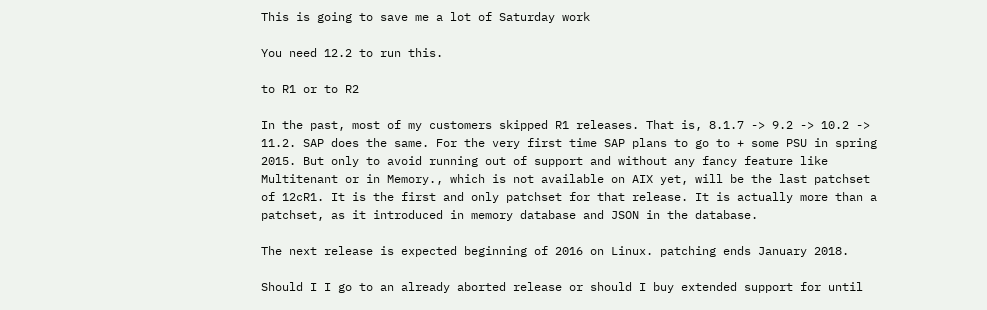This is going to save me a lot of Saturday work

You need 12.2 to run this.

to R1 or to R2

In the past, most of my customers skipped R1 releases. That is, 8.1.7 -> 9.2 -> 10.2 -> 11.2. SAP does the same. For the very first time SAP plans to go to + some PSU in spring 2015. But only to avoid running out of support and without any fancy feature like Multitenant or in Memory., which is not available on AIX yet, will be the last patchset of 12cR1. It is the first and only patchset for that release. It is actually more than a patchset, as it introduced in memory database and JSON in the database.

The next release is expected beginning of 2016 on Linux. patching ends January 2018.

Should I I go to an already aborted release or should I buy extended support for until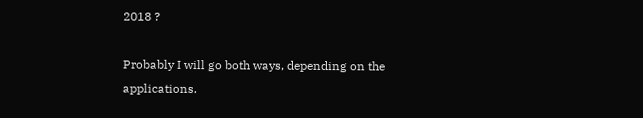2018 ?

Probably I will go both ways, depending on the applications.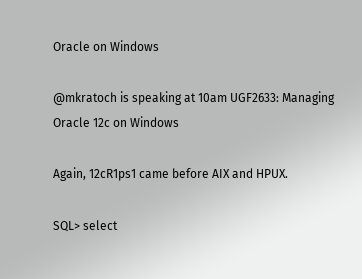Oracle on Windows

@mkratoch is speaking at 10am UGF2633: Managing Oracle 12c on Windows

Again, 12cR1ps1 came before AIX and HPUX.

SQL> select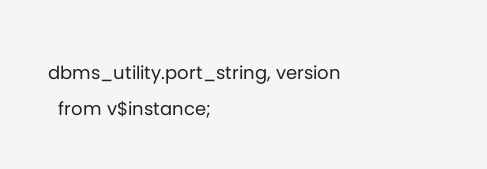dbms_utility.port_string, version
  from v$instance;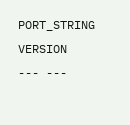PORT_STRING          VERSION
--- ---